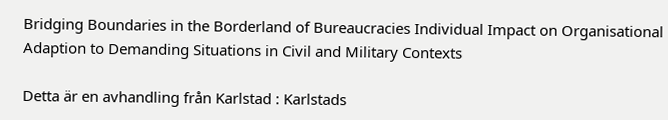Bridging Boundaries in the Borderland of Bureaucracies Individual Impact on Organisational Adaption to Demanding Situations in Civil and Military Contexts

Detta är en avhandling från Karlstad : Karlstads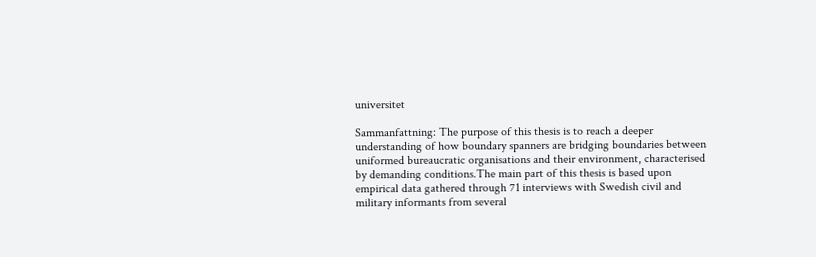universitet

Sammanfattning: The purpose of this thesis is to reach a deeper understanding of how boundary spanners are bridging boundaries between uniformed bureaucratic organisations and their environment, characterised by demanding conditions.The main part of this thesis is based upon empirical data gathered through 71 interviews with Swedish civil and military informants from several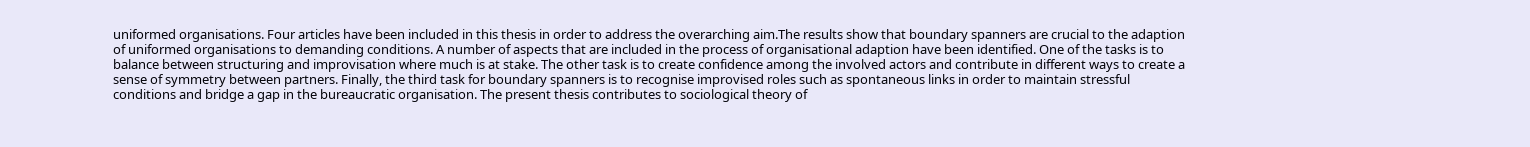uniformed organisations. Four articles have been included in this thesis in order to address the overarching aim.The results show that boundary spanners are crucial to the adaption of uniformed organisations to demanding conditions. A number of aspects that are included in the process of organisational adaption have been identified. One of the tasks is to balance between structuring and improvisation where much is at stake. The other task is to create confidence among the involved actors and contribute in different ways to create a sense of symmetry between partners. Finally, the third task for boundary spanners is to recognise improvised roles such as spontaneous links in order to maintain stressful conditions and bridge a gap in the bureaucratic organisation. The present thesis contributes to sociological theory of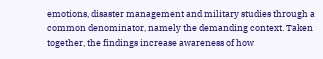emotions, disaster management and military studies through a common denominator, namely the demanding context. Taken together, the findings increase awareness of how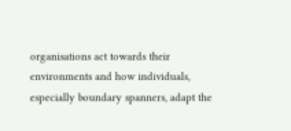organisations act towards their environments and how individuals, especially boundary spanners, adapt the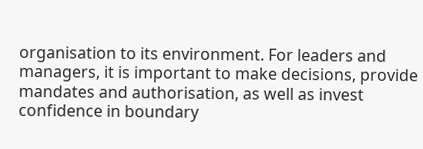organisation to its environment. For leaders and managers, it is important to make decisions, provide mandates and authorisation, as well as invest confidence in boundary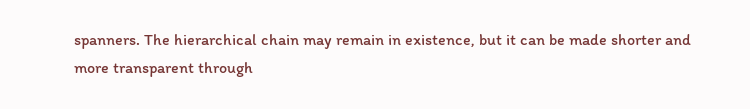spanners. The hierarchical chain may remain in existence, but it can be made shorter and more transparent through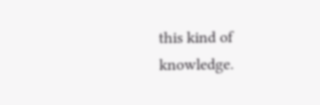this kind of knowledge.